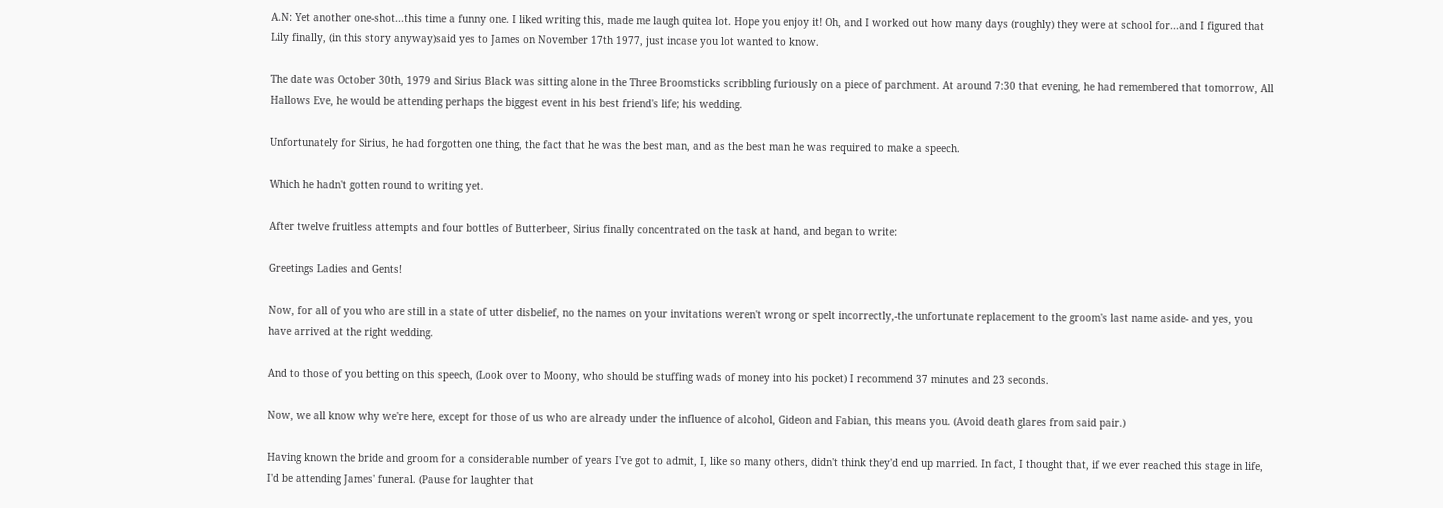A.N: Yet another one-shot...this time a funny one. I liked writing this, made me laugh quitea lot. Hope you enjoy it! Oh, and I worked out how many days (roughly) they were at school for...and I figured that Lily finally, (in this story anyway)said yes to James on November 17th 1977, just incase you lot wanted to know.

The date was October 30th, 1979 and Sirius Black was sitting alone in the Three Broomsticks scribbling furiously on a piece of parchment. At around 7:30 that evening, he had remembered that tomorrow, All Hallows Eve, he would be attending perhaps the biggest event in his best friend's life; his wedding.

Unfortunately for Sirius, he had forgotten one thing, the fact that he was the best man, and as the best man he was required to make a speech.

Which he hadn't gotten round to writing yet.

After twelve fruitless attempts and four bottles of Butterbeer, Sirius finally concentrated on the task at hand, and began to write:

Greetings Ladies and Gents!

Now, for all of you who are still in a state of utter disbelief, no the names on your invitations weren't wrong or spelt incorrectly,-the unfortunate replacement to the groom's last name aside- and yes, you have arrived at the right wedding.

And to those of you betting on this speech, (Look over to Moony, who should be stuffing wads of money into his pocket) I recommend 37 minutes and 23 seconds.

Now, we all know why we're here, except for those of us who are already under the influence of alcohol, Gideon and Fabian, this means you. (Avoid death glares from said pair.)

Having known the bride and groom for a considerable number of years I've got to admit, I, like so many others, didn't think they'd end up married. In fact, I thought that, if we ever reached this stage in life, I'd be attending James' funeral. (Pause for laughter that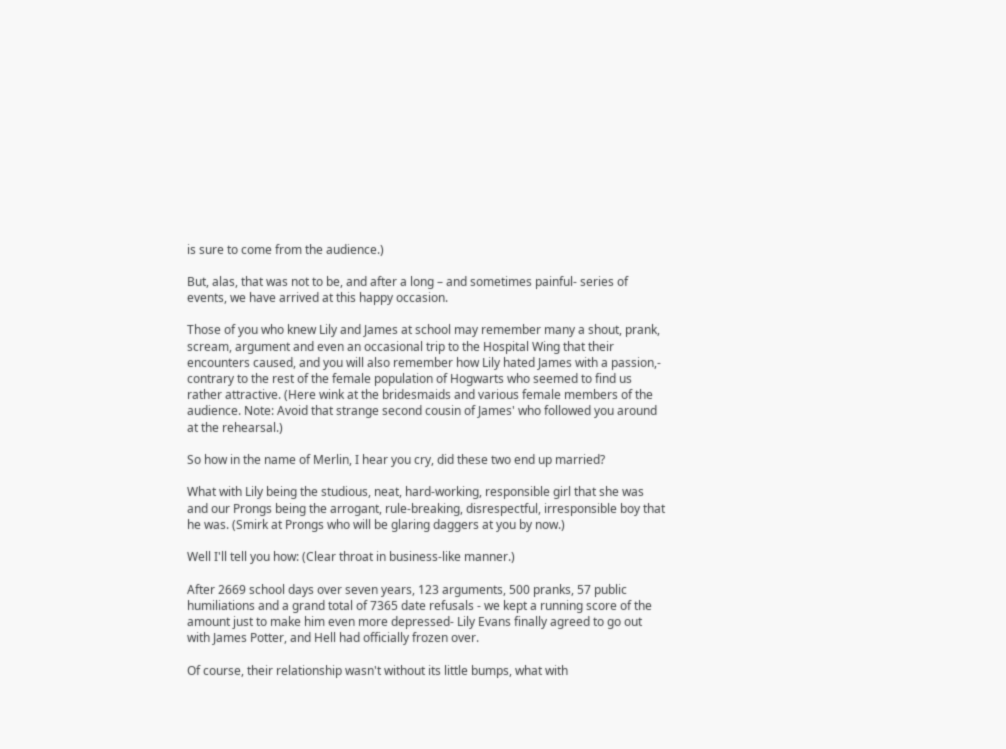is sure to come from the audience.)

But, alas, that was not to be, and after a long – and sometimes painful- series of events, we have arrived at this happy occasion.

Those of you who knew Lily and James at school may remember many a shout, prank, scream, argument and even an occasional trip to the Hospital Wing that their encounters caused, and you will also remember how Lily hated James with a passion,- contrary to the rest of the female population of Hogwarts who seemed to find us rather attractive. (Here wink at the bridesmaids and various female members of the audience. Note: Avoid that strange second cousin of James' who followed you around at the rehearsal.)

So how in the name of Merlin, I hear you cry, did these two end up married?

What with Lily being the studious, neat, hard-working, responsible girl that she was and our Prongs being the arrogant, rule-breaking, disrespectful, irresponsible boy that he was. (Smirk at Prongs who will be glaring daggers at you by now.)

Well I'll tell you how: (Clear throat in business-like manner.)

After 2669 school days over seven years, 123 arguments, 500 pranks, 57 public humiliations and a grand total of 7365 date refusals - we kept a running score of the amount just to make him even more depressed- Lily Evans finally agreed to go out with James Potter, and Hell had officially frozen over.

Of course, their relationship wasn't without its little bumps, what with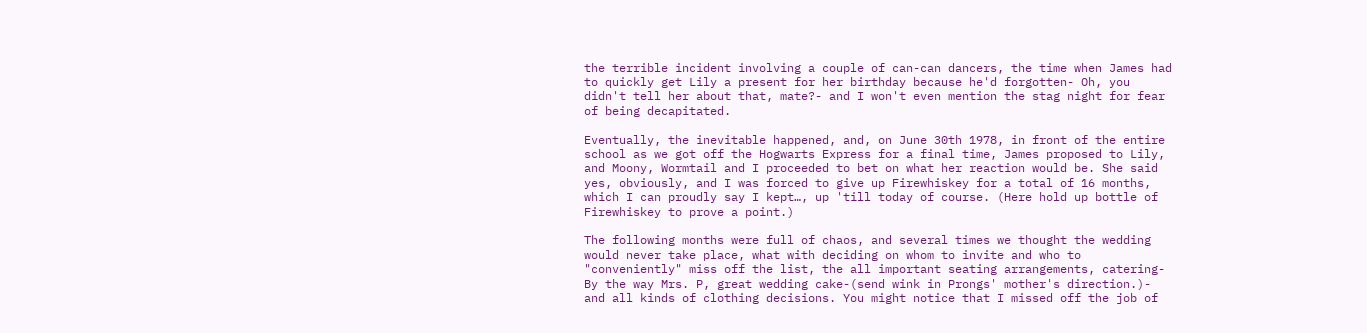the terrible incident involving a couple of can-can dancers, the time when James had to quickly get Lily a present for her birthday because he'd forgotten- Oh, you didn't tell her about that, mate?- and I won't even mention the stag night for fear of being decapitated.

Eventually, the inevitable happened, and, on June 30th 1978, in front of the entire school as we got off the Hogwarts Express for a final time, James proposed to Lily, and Moony, Wormtail and I proceeded to bet on what her reaction would be. She said yes, obviously, and I was forced to give up Firewhiskey for a total of 16 months, which I can proudly say I kept…, up 'till today of course. (Here hold up bottle of Firewhiskey to prove a point.)

The following months were full of chaos, and several times we thought the wedding would never take place, what with deciding on whom to invite and who to "conveniently" miss off the list, the all important seating arrangements, catering- By the way Mrs. P, great wedding cake-(send wink in Prongs' mother's direction.)- and all kinds of clothing decisions. You might notice that I missed off the job of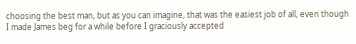choosing the best man, but as you can imagine, that was the easiest job of all, even though I made James beg for a while before I graciously accepted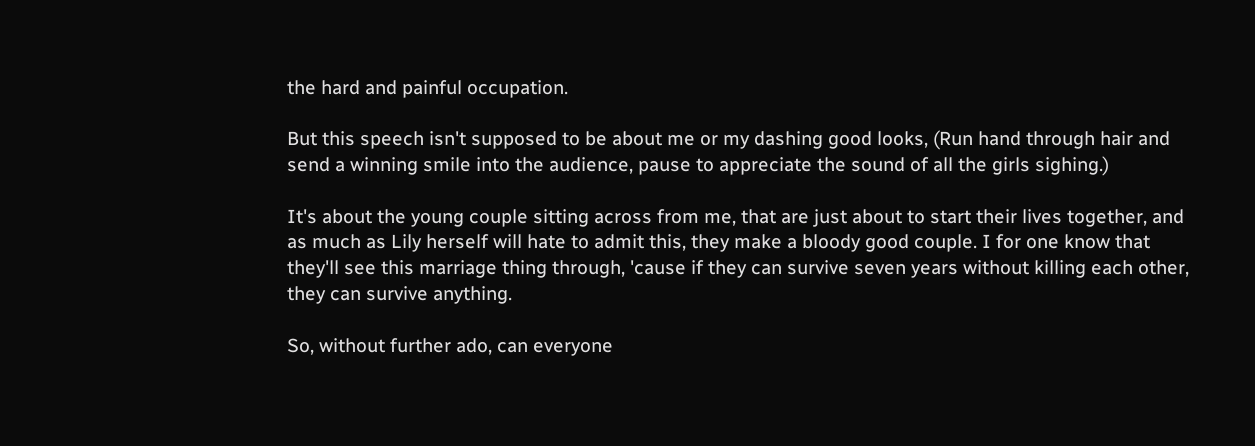the hard and painful occupation.

But this speech isn't supposed to be about me or my dashing good looks, (Run hand through hair and send a winning smile into the audience, pause to appreciate the sound of all the girls sighing.)

It's about the young couple sitting across from me, that are just about to start their lives together, and as much as Lily herself will hate to admit this, they make a bloody good couple. I for one know that they'll see this marriage thing through, 'cause if they can survive seven years without killing each other, they can survive anything.

So, without further ado, can everyone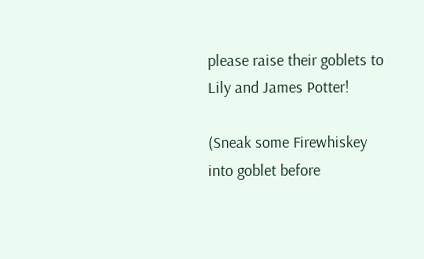please raise their goblets to Lily and James Potter!

(Sneak some Firewhiskey into goblet before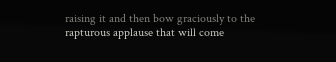raising it and then bow graciously to the rapturous applause that will come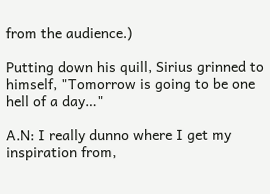from the audience.)

Putting down his quill, Sirius grinned to himself, "Tomorrow is going to be one hell of a day…"

A.N: I really dunno where I get my inspiration from,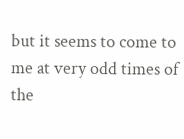but it seems to come to me at very odd times of the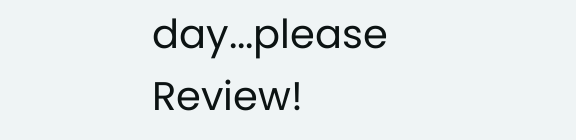day...please Review!